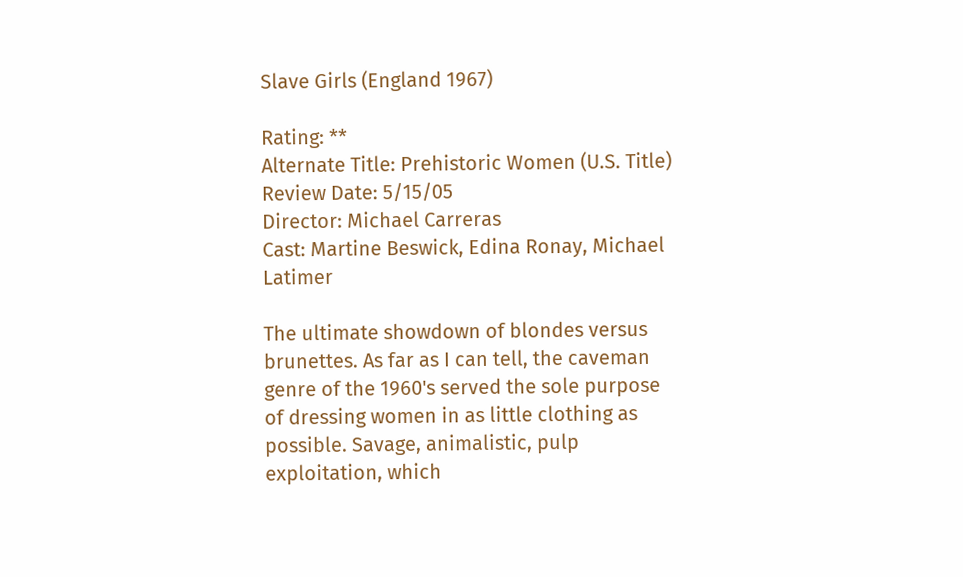Slave Girls (England 1967)

Rating: **
Alternate Title: Prehistoric Women (U.S. Title)
Review Date: 5/15/05
Director: Michael Carreras
Cast: Martine Beswick, Edina Ronay, Michael Latimer

The ultimate showdown of blondes versus brunettes. As far as I can tell, the caveman genre of the 1960's served the sole purpose of dressing women in as little clothing as possible. Savage, animalistic, pulp exploitation, which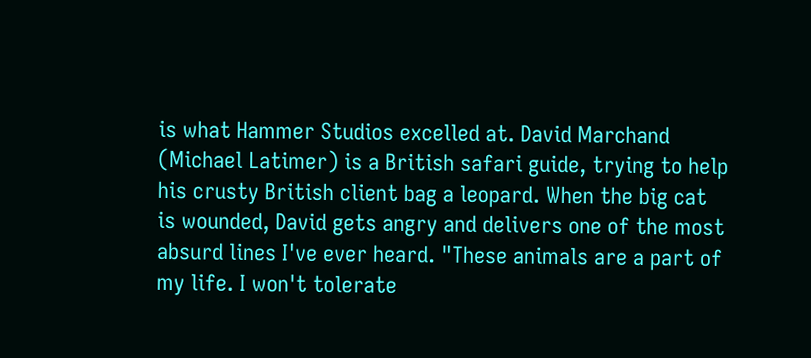is what Hammer Studios excelled at. David Marchand (Michael Latimer) is a British safari guide, trying to help his crusty British client bag a leopard. When the big cat is wounded, David gets angry and delivers one of the most absurd lines I've ever heard. "These animals are a part of my life. I won't tolerate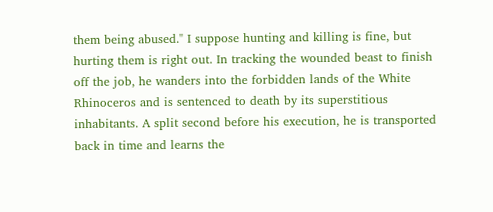them being abused." I suppose hunting and killing is fine, but hurting them is right out. In tracking the wounded beast to finish off the job, he wanders into the forbidden lands of the White Rhinoceros and is sentenced to death by its superstitious inhabitants. A split second before his execution, he is transported back in time and learns the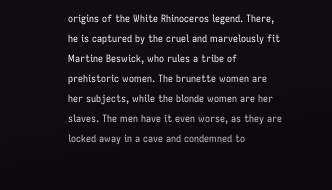origins of the White Rhinoceros legend. There, he is captured by the cruel and marvelously fit Martine Beswick, who rules a tribe of prehistoric women. The brunette women are her subjects, while the blonde women are her slaves. The men have it even worse, as they are locked away in a cave and condemned to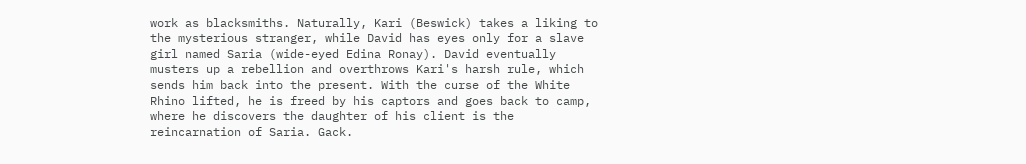work as blacksmiths. Naturally, Kari (Beswick) takes a liking to the mysterious stranger, while David has eyes only for a slave girl named Saria (wide-eyed Edina Ronay). David eventually musters up a rebellion and overthrows Kari's harsh rule, which sends him back into the present. With the curse of the White Rhino lifted, he is freed by his captors and goes back to camp, where he discovers the daughter of his client is the reincarnation of Saria. Gack.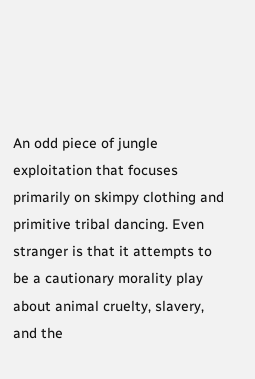An odd piece of jungle exploitation that focuses primarily on skimpy clothing and primitive tribal dancing. Even stranger is that it attempts to be a cautionary morality play about animal cruelty, slavery, and the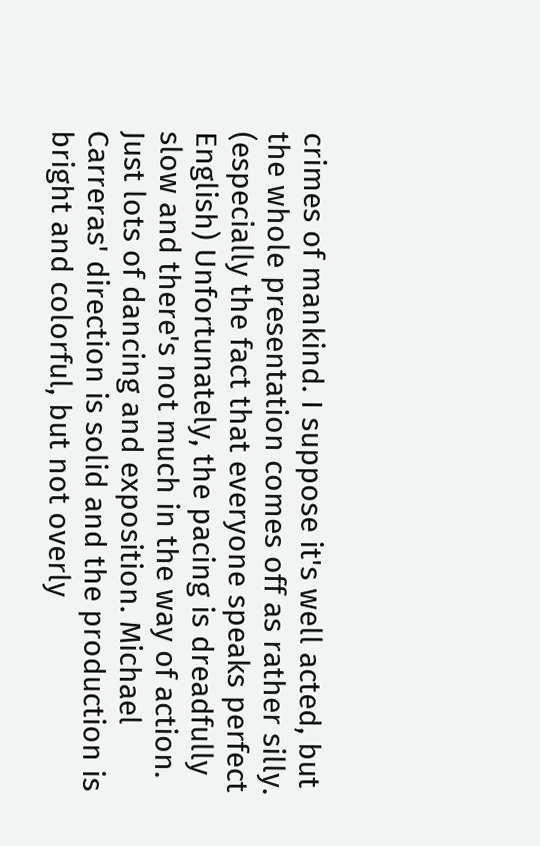crimes of mankind. I suppose it's well acted, but the whole presentation comes off as rather silly. (especially the fact that everyone speaks perfect English) Unfortunately, the pacing is dreadfully slow and there's not much in the way of action. Just lots of dancing and exposition. Michael Carreras' direction is solid and the production is bright and colorful, but not overly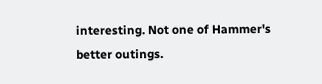interesting. Not one of Hammer's better outings.